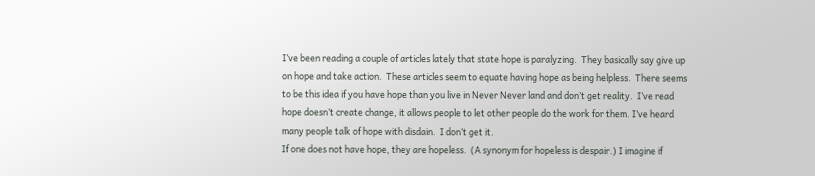I’ve been reading a couple of articles lately that state hope is paralyzing.  They basically say give up on hope and take action.  These articles seem to equate having hope as being helpless.  There seems to be this idea if you have hope than you live in Never Never land and don’t get reality.  I’ve read hope doesn’t create change, it allows people to let other people do the work for them. I’ve heard many people talk of hope with disdain.  I don’t get it.
If one does not have hope, they are hopeless.  (A synonym for hopeless is despair.) I imagine if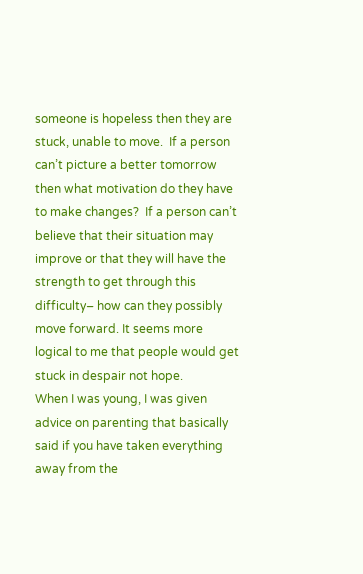someone is hopeless then they are stuck, unable to move.  If a person can’t picture a better tomorrow then what motivation do they have to make changes?  If a person can’t believe that their situation may improve or that they will have the strength to get through this difficulty– how can they possibly move forward. It seems more logical to me that people would get stuck in despair not hope.
When I was young, I was given advice on parenting that basically said if you have taken everything away from the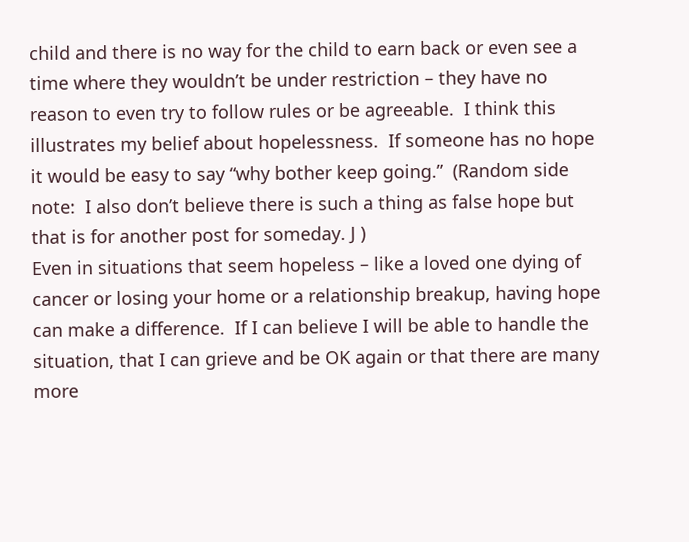child and there is no way for the child to earn back or even see a time where they wouldn’t be under restriction – they have no reason to even try to follow rules or be agreeable.  I think this illustrates my belief about hopelessness.  If someone has no hope it would be easy to say “why bother keep going.”  (Random side note:  I also don’t believe there is such a thing as false hope but that is for another post for someday. J )
Even in situations that seem hopeless – like a loved one dying of cancer or losing your home or a relationship breakup, having hope can make a difference.  If I can believe I will be able to handle the situation, that I can grieve and be OK again or that there are many more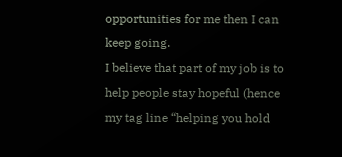opportunities for me then I can keep going.
I believe that part of my job is to help people stay hopeful (hence my tag line “helping you hold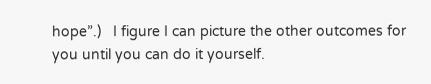hope”.)   I figure I can picture the other outcomes for you until you can do it yourself.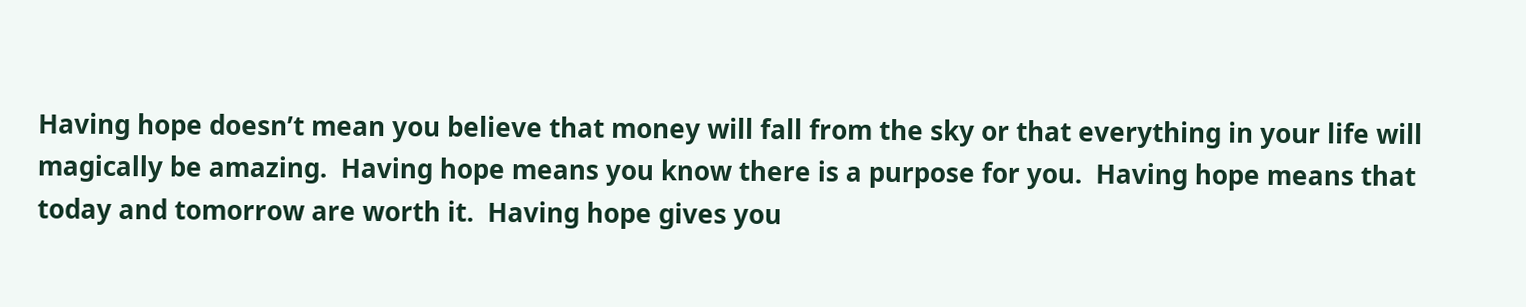Having hope doesn’t mean you believe that money will fall from the sky or that everything in your life will magically be amazing.  Having hope means you know there is a purpose for you.  Having hope means that today and tomorrow are worth it.  Having hope gives you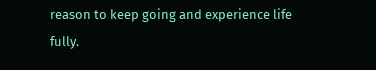reason to keep going and experience life fully.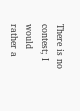There is no contest; I would rather a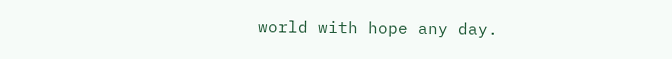world with hope any day.